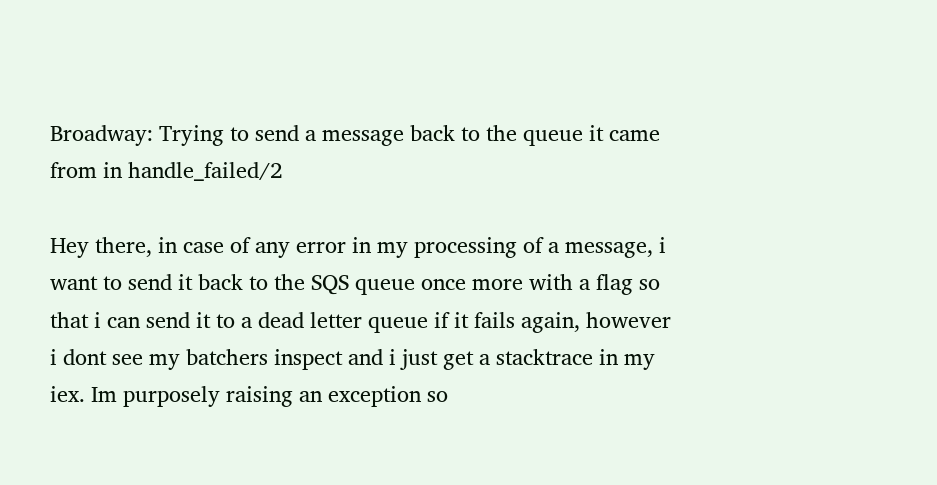Broadway: Trying to send a message back to the queue it came from in handle_failed/2

Hey there, in case of any error in my processing of a message, i want to send it back to the SQS queue once more with a flag so that i can send it to a dead letter queue if it fails again, however i dont see my batchers inspect and i just get a stacktrace in my iex. Im purposely raising an exception so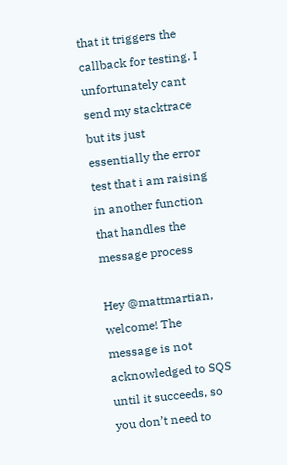that it triggers the callback for testing. I unfortunately cant send my stacktrace but its just essentially the error test that i am raising in another function that handles the message process

Hey @mattmartian, welcome! The message is not acknowledged to SQS until it succeeds, so you don’t need to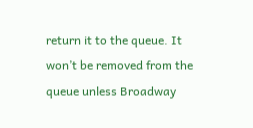return it to the queue. It won’t be removed from the queue unless Broadway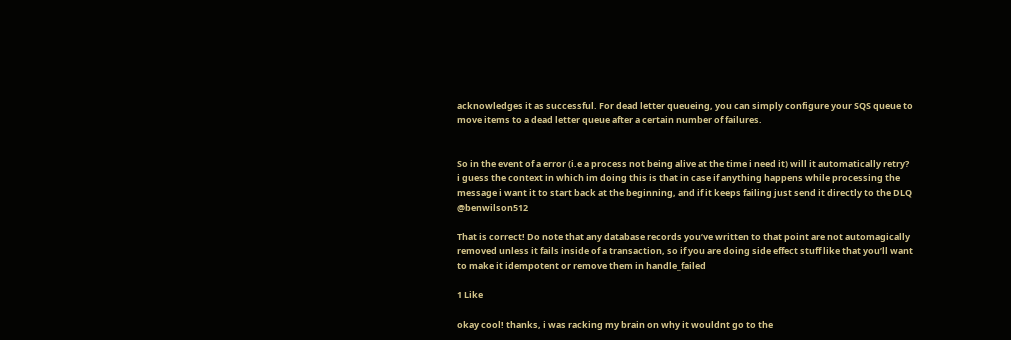acknowledges it as successful. For dead letter queueing, you can simply configure your SQS queue to move items to a dead letter queue after a certain number of failures.


So in the event of a error (i.e a process not being alive at the time i need it) will it automatically retry? i guess the context in which im doing this is that in case if anything happens while processing the message i want it to start back at the beginning, and if it keeps failing just send it directly to the DLQ @benwilson512

That is correct! Do note that any database records you’ve written to that point are not automagically removed unless it fails inside of a transaction, so if you are doing side effect stuff like that you’ll want to make it idempotent or remove them in handle_failed

1 Like

okay cool! thanks, i was racking my brain on why it wouldnt go to the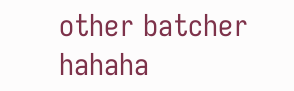other batcher hahaha